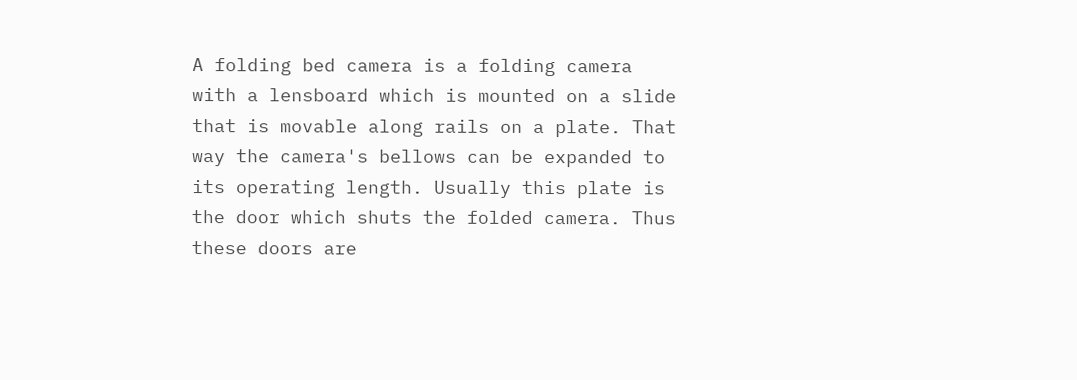A folding bed camera is a folding camera with a lensboard which is mounted on a slide that is movable along rails on a plate. That way the camera's bellows can be expanded to its operating length. Usually this plate is the door which shuts the folded camera. Thus these doors are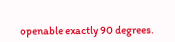openable exactly 90 degrees.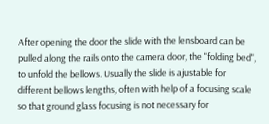After opening the door the slide with the lensboard can be pulled along the rails onto the camera door, the "folding bed", to unfold the bellows. Usually the slide is ajustable for different bellows lengths, often with help of a focusing scale so that ground glass focusing is not necessary for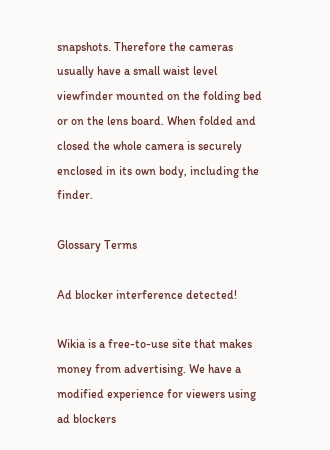snapshots. Therefore the cameras usually have a small waist level viewfinder mounted on the folding bed or on the lens board. When folded and closed the whole camera is securely enclosed in its own body, including the finder.

Glossary Terms

Ad blocker interference detected!

Wikia is a free-to-use site that makes money from advertising. We have a modified experience for viewers using ad blockers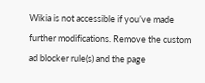Wikia is not accessible if you’ve made further modifications. Remove the custom ad blocker rule(s) and the page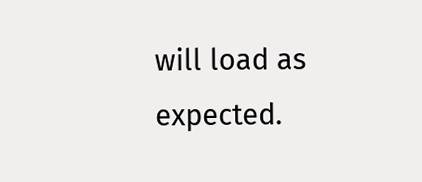will load as expected.